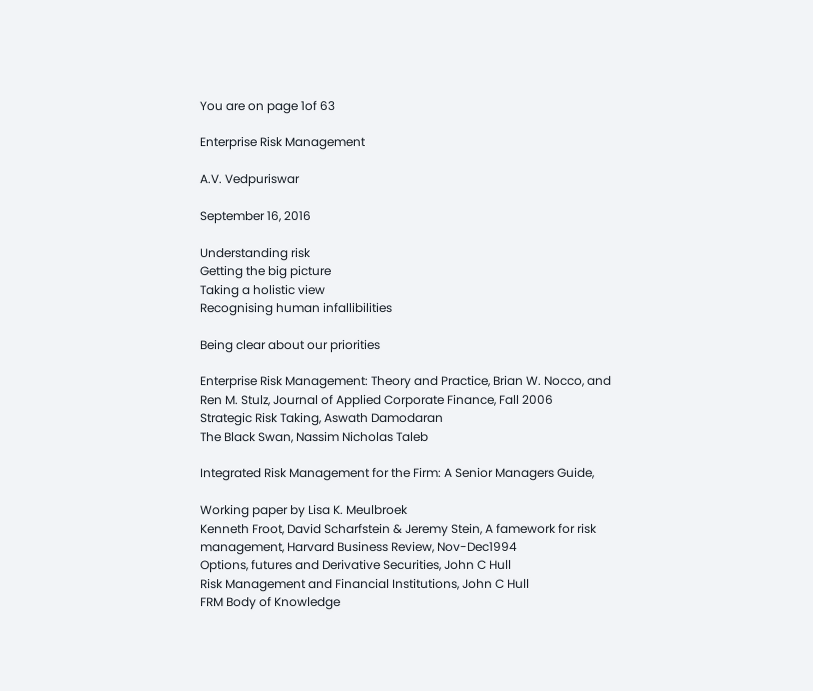You are on page 1of 63

Enterprise Risk Management

A.V. Vedpuriswar

September 16, 2016

Understanding risk
Getting the big picture
Taking a holistic view
Recognising human infallibilities

Being clear about our priorities

Enterprise Risk Management: Theory and Practice, Brian W. Nocco, and
Ren M. Stulz, Journal of Applied Corporate Finance, Fall 2006
Strategic Risk Taking, Aswath Damodaran
The Black Swan, Nassim Nicholas Taleb

Integrated Risk Management for the Firm: A Senior Managers Guide,

Working paper by Lisa K. Meulbroek
Kenneth Froot, David Scharfstein & Jeremy Stein, A famework for risk
management, Harvard Business Review, Nov-Dec1994
Options, futures and Derivative Securities, John C Hull
Risk Management and Financial Institutions, John C Hull
FRM Body of Knowledge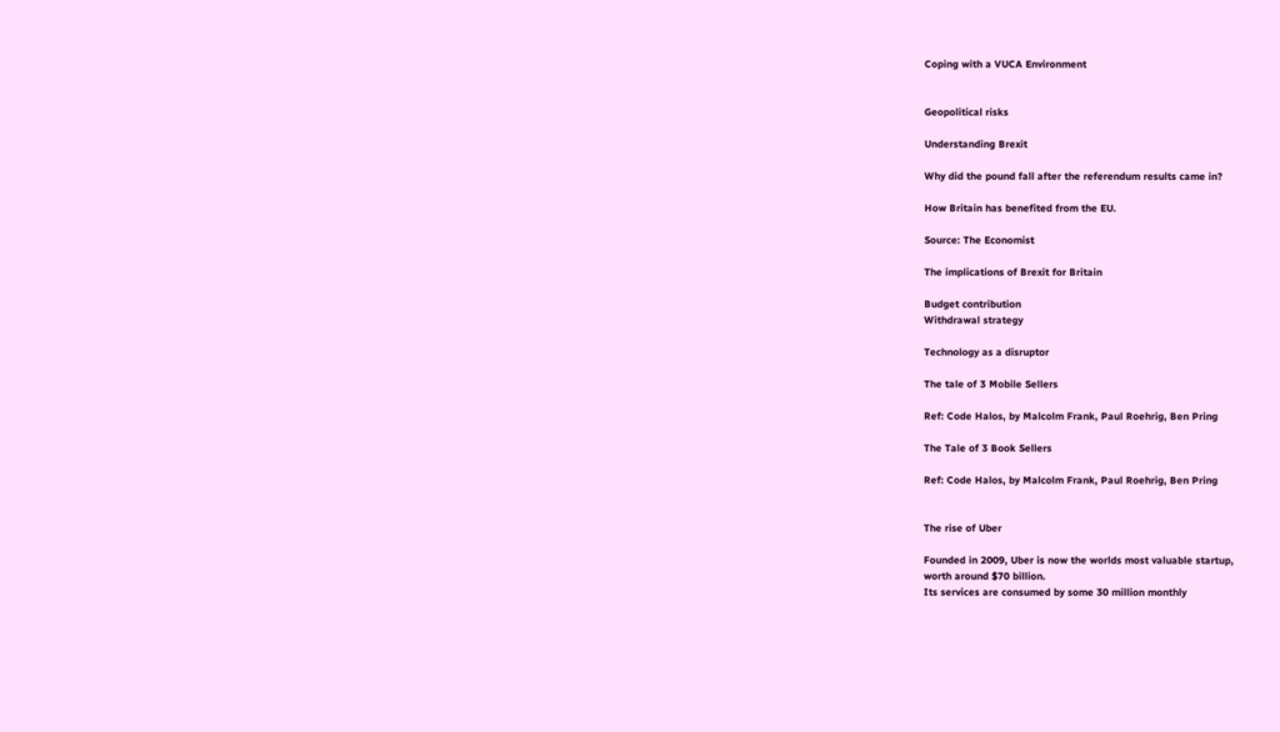Coping with a VUCA Environment


Geopolitical risks

Understanding Brexit

Why did the pound fall after the referendum results came in?

How Britain has benefited from the EU.

Source: The Economist

The implications of Brexit for Britain

Budget contribution
Withdrawal strategy

Technology as a disruptor

The tale of 3 Mobile Sellers

Ref: Code Halos, by Malcolm Frank, Paul Roehrig, Ben Pring

The Tale of 3 Book Sellers

Ref: Code Halos, by Malcolm Frank, Paul Roehrig, Ben Pring


The rise of Uber

Founded in 2009, Uber is now the worlds most valuable startup,
worth around $70 billion.
Its services are consumed by some 30 million monthly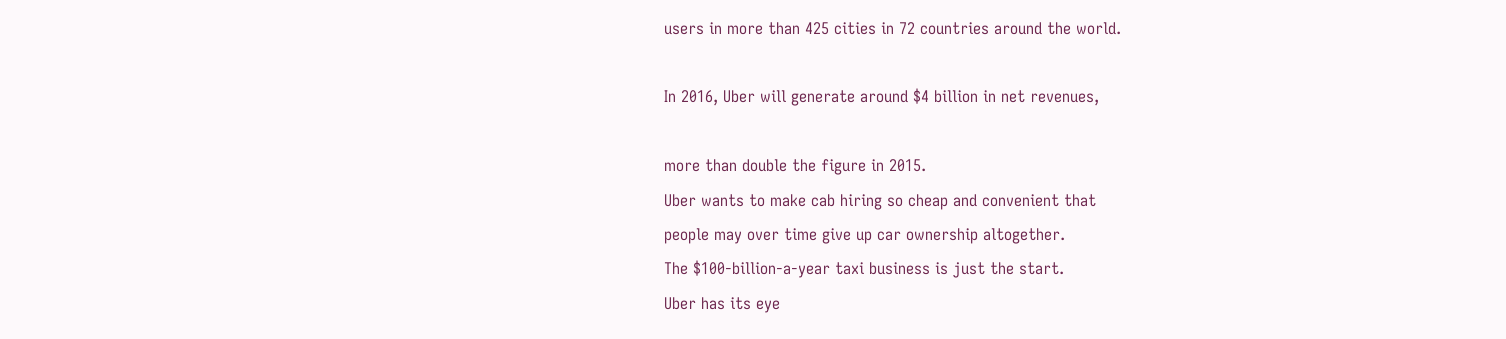users in more than 425 cities in 72 countries around the world.

In 2016, Uber will generate around $4 billion in net revenues,

more than double the figure in 2015.
Uber wants to make cab hiring so cheap and convenient that
people may over time give up car ownership altogether.
The $100-billion-a-year taxi business is just the start.
Uber has its eye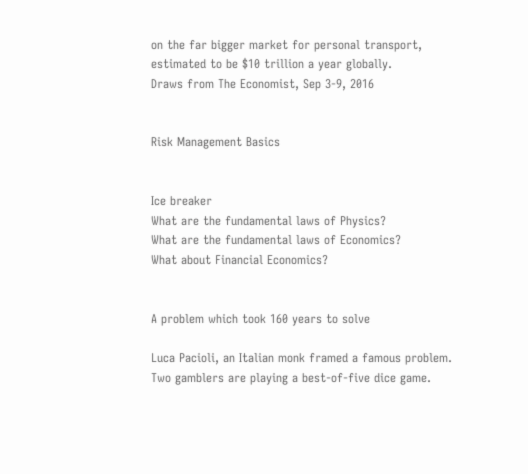on the far bigger market for personal transport,
estimated to be $10 trillion a year globally.
Draws from The Economist, Sep 3-9, 2016


Risk Management Basics


Ice breaker
What are the fundamental laws of Physics?
What are the fundamental laws of Economics?
What about Financial Economics?


A problem which took 160 years to solve

Luca Pacioli, an Italian monk framed a famous problem.
Two gamblers are playing a best-of-five dice game.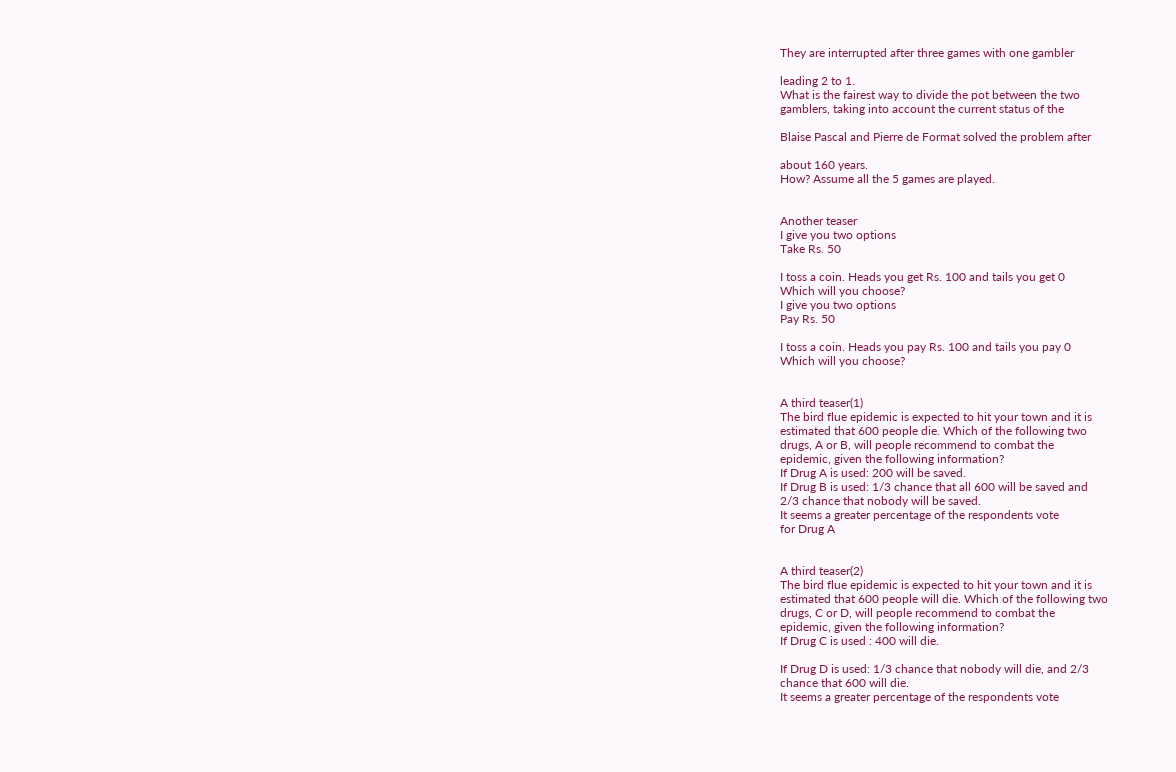They are interrupted after three games with one gambler

leading 2 to 1.
What is the fairest way to divide the pot between the two
gamblers, taking into account the current status of the

Blaise Pascal and Pierre de Format solved the problem after

about 160 years.
How? Assume all the 5 games are played.


Another teaser
I give you two options
Take Rs. 50

I toss a coin. Heads you get Rs. 100 and tails you get 0
Which will you choose?
I give you two options
Pay Rs. 50

I toss a coin. Heads you pay Rs. 100 and tails you pay 0
Which will you choose?


A third teaser(1)
The bird flue epidemic is expected to hit your town and it is
estimated that 600 people die. Which of the following two
drugs, A or B, will people recommend to combat the
epidemic, given the following information?
If Drug A is used: 200 will be saved.
If Drug B is used: 1/3 chance that all 600 will be saved and
2/3 chance that nobody will be saved.
It seems a greater percentage of the respondents vote
for Drug A


A third teaser(2)
The bird flue epidemic is expected to hit your town and it is
estimated that 600 people will die. Which of the following two
drugs, C or D, will people recommend to combat the
epidemic, given the following information?
If Drug C is used : 400 will die.

If Drug D is used: 1/3 chance that nobody will die, and 2/3
chance that 600 will die.
It seems a greater percentage of the respondents vote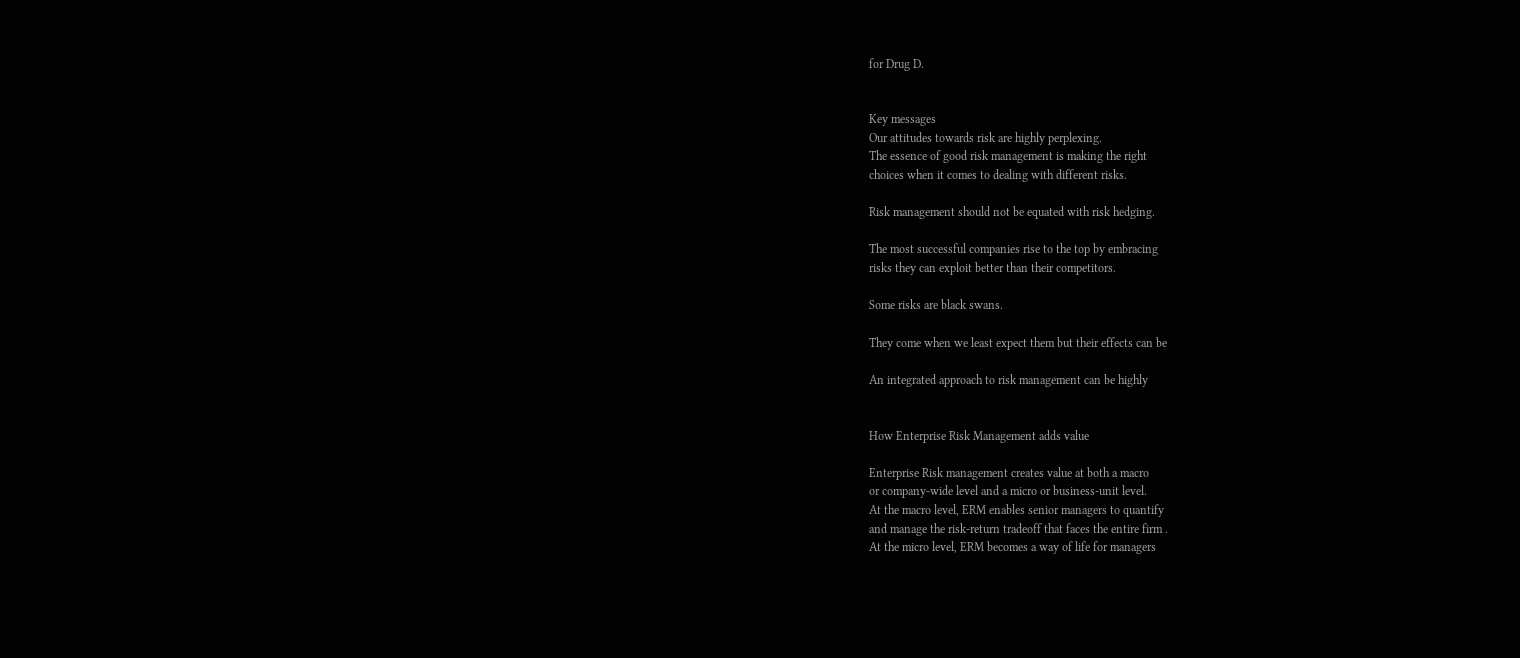for Drug D.


Key messages
Our attitudes towards risk are highly perplexing.
The essence of good risk management is making the right
choices when it comes to dealing with different risks.

Risk management should not be equated with risk hedging.

The most successful companies rise to the top by embracing
risks they can exploit better than their competitors.

Some risks are black swans.

They come when we least expect them but their effects can be

An integrated approach to risk management can be highly


How Enterprise Risk Management adds value

Enterprise Risk management creates value at both a macro
or company-wide level and a micro or business-unit level.
At the macro level, ERM enables senior managers to quantify
and manage the risk-return tradeoff that faces the entire firm .
At the micro level, ERM becomes a way of life for managers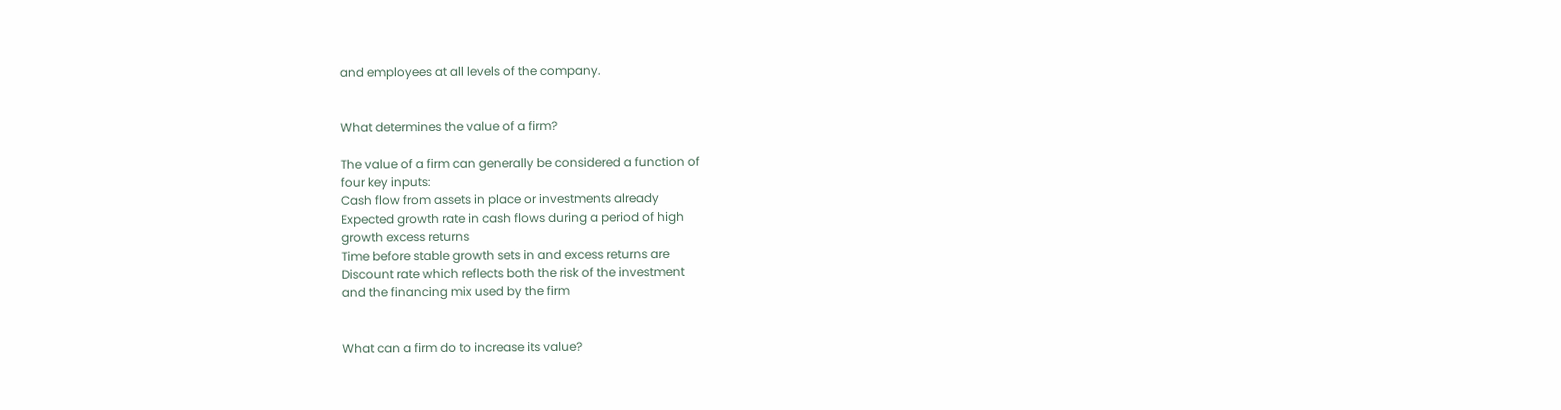and employees at all levels of the company.


What determines the value of a firm?

The value of a firm can generally be considered a function of
four key inputs:
Cash flow from assets in place or investments already
Expected growth rate in cash flows during a period of high
growth excess returns
Time before stable growth sets in and excess returns are
Discount rate which reflects both the risk of the investment
and the financing mix used by the firm


What can a firm do to increase its value?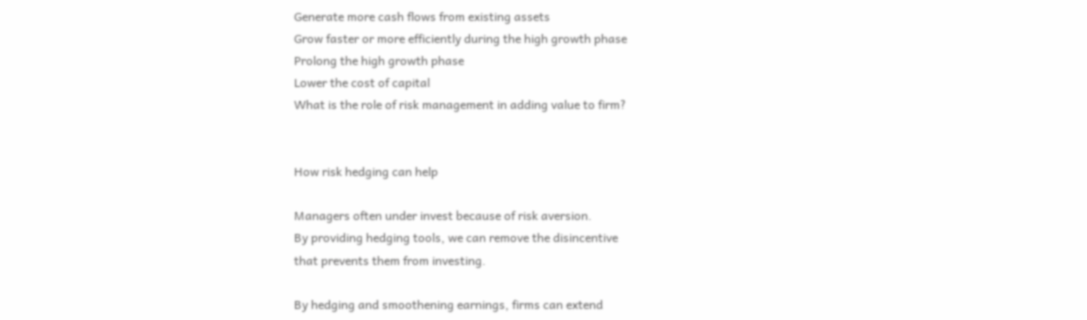Generate more cash flows from existing assets
Grow faster or more efficiently during the high growth phase
Prolong the high growth phase
Lower the cost of capital
What is the role of risk management in adding value to firm?


How risk hedging can help

Managers often under invest because of risk aversion.
By providing hedging tools, we can remove the disincentive
that prevents them from investing.

By hedging and smoothening earnings, firms can extend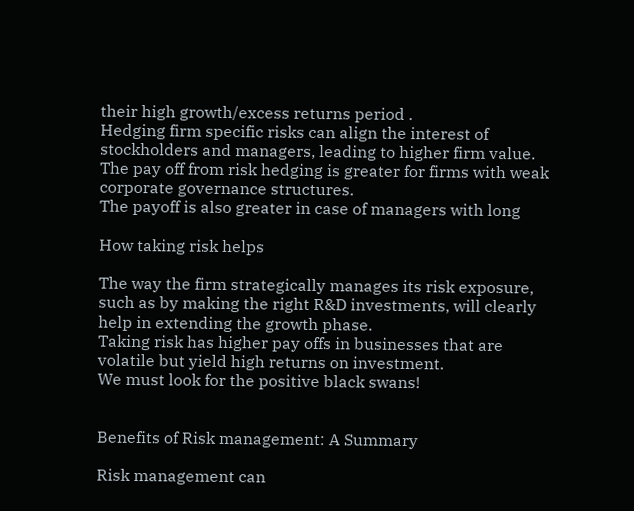their high growth/excess returns period .
Hedging firm specific risks can align the interest of
stockholders and managers, leading to higher firm value.
The pay off from risk hedging is greater for firms with weak
corporate governance structures.
The payoff is also greater in case of managers with long

How taking risk helps

The way the firm strategically manages its risk exposure,
such as by making the right R&D investments, will clearly
help in extending the growth phase.
Taking risk has higher pay offs in businesses that are
volatile but yield high returns on investment.
We must look for the positive black swans!


Benefits of Risk management: A Summary

Risk management can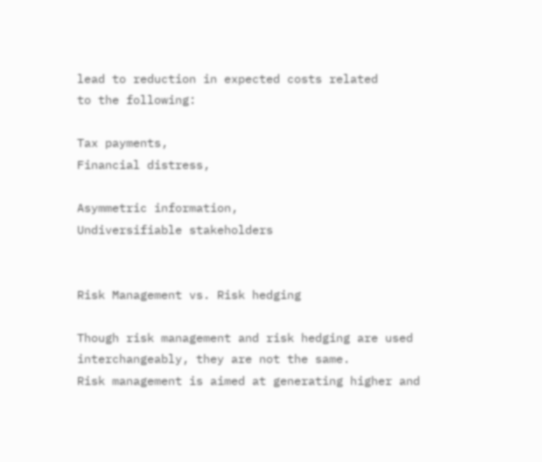lead to reduction in expected costs related
to the following:

Tax payments,
Financial distress,

Asymmetric information,
Undiversifiable stakeholders


Risk Management vs. Risk hedging

Though risk management and risk hedging are used
interchangeably, they are not the same.
Risk management is aimed at generating higher and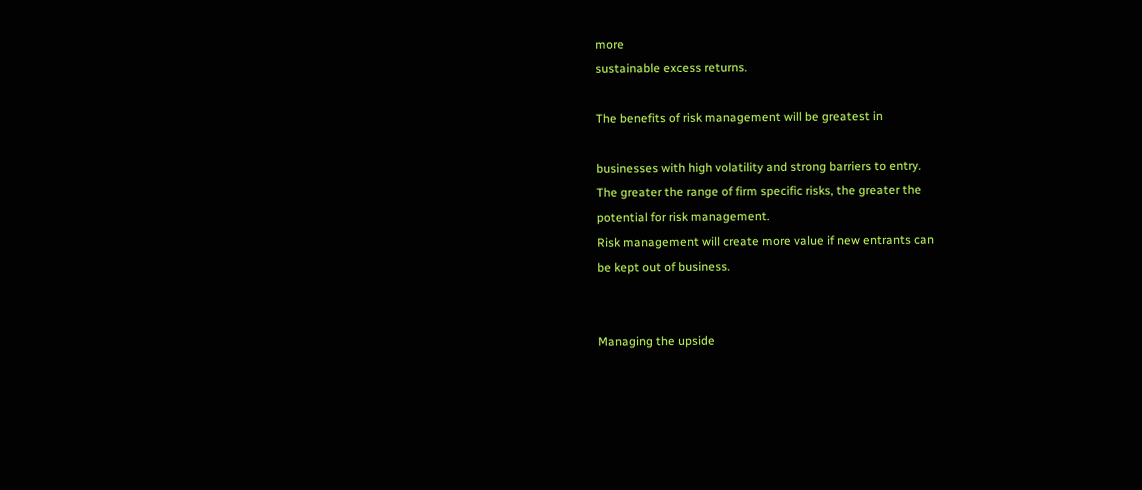more
sustainable excess returns.

The benefits of risk management will be greatest in

businesses with high volatility and strong barriers to entry.
The greater the range of firm specific risks, the greater the
potential for risk management.
Risk management will create more value if new entrants can
be kept out of business.


Managing the upside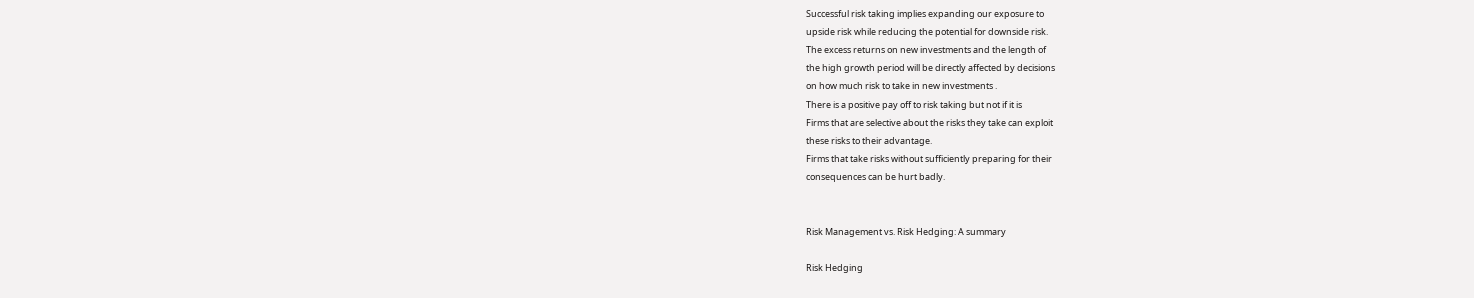Successful risk taking implies expanding our exposure to
upside risk while reducing the potential for downside risk.
The excess returns on new investments and the length of
the high growth period will be directly affected by decisions
on how much risk to take in new investments .
There is a positive pay off to risk taking but not if it is
Firms that are selective about the risks they take can exploit
these risks to their advantage.
Firms that take risks without sufficiently preparing for their
consequences can be hurt badly.


Risk Management vs. Risk Hedging: A summary

Risk Hedging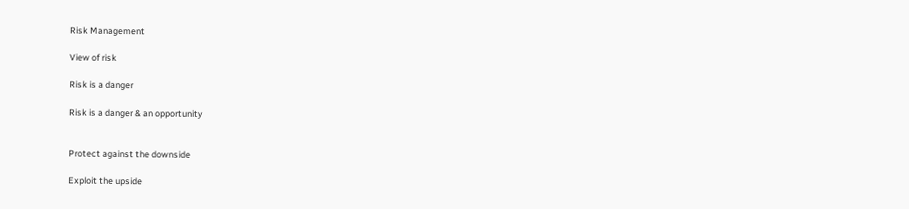Risk Management

View of risk

Risk is a danger

Risk is a danger & an opportunity


Protect against the downside

Exploit the upside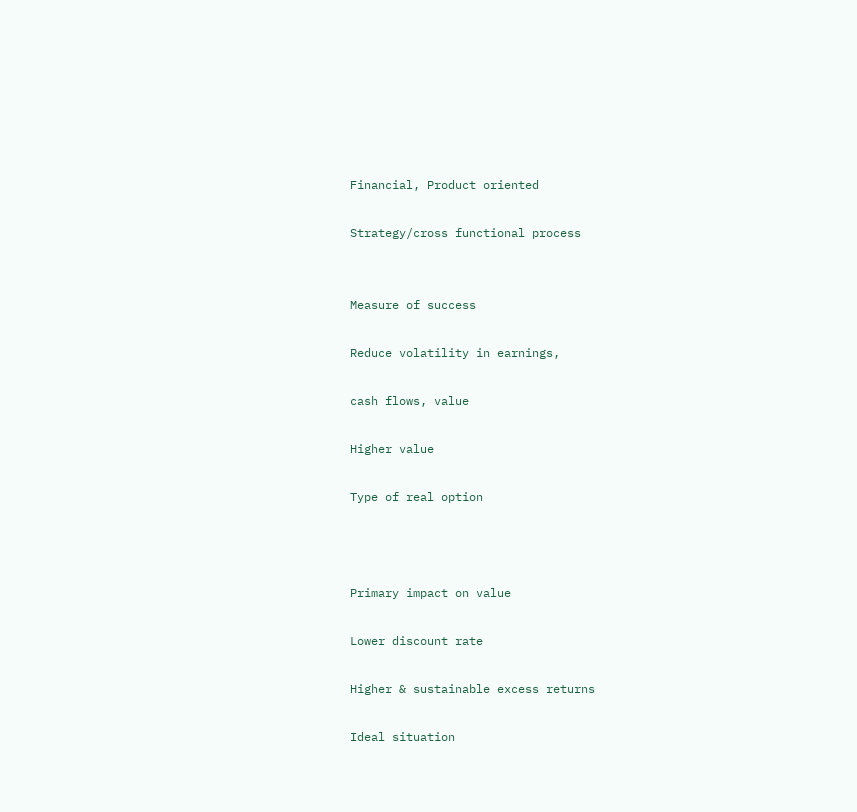Financial, Product oriented

Strategy/cross functional process


Measure of success

Reduce volatility in earnings,

cash flows, value

Higher value

Type of real option



Primary impact on value

Lower discount rate

Higher & sustainable excess returns

Ideal situation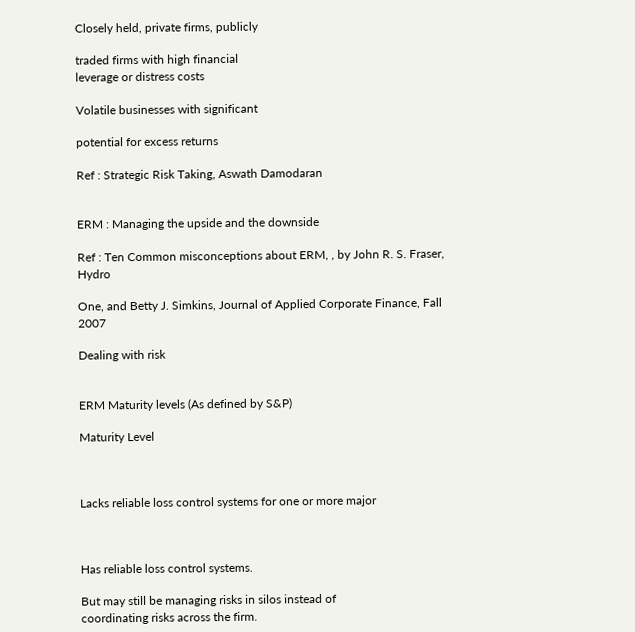Closely held, private firms, publicly

traded firms with high financial
leverage or distress costs

Volatile businesses with significant

potential for excess returns

Ref : Strategic Risk Taking, Aswath Damodaran


ERM : Managing the upside and the downside

Ref : Ten Common misconceptions about ERM, , by John R. S. Fraser, Hydro

One, and Betty J. Simkins, Journal of Applied Corporate Finance, Fall 2007

Dealing with risk


ERM Maturity levels (As defined by S&P)

Maturity Level



Lacks reliable loss control systems for one or more major



Has reliable loss control systems.

But may still be managing risks in silos instead of
coordinating risks across the firm.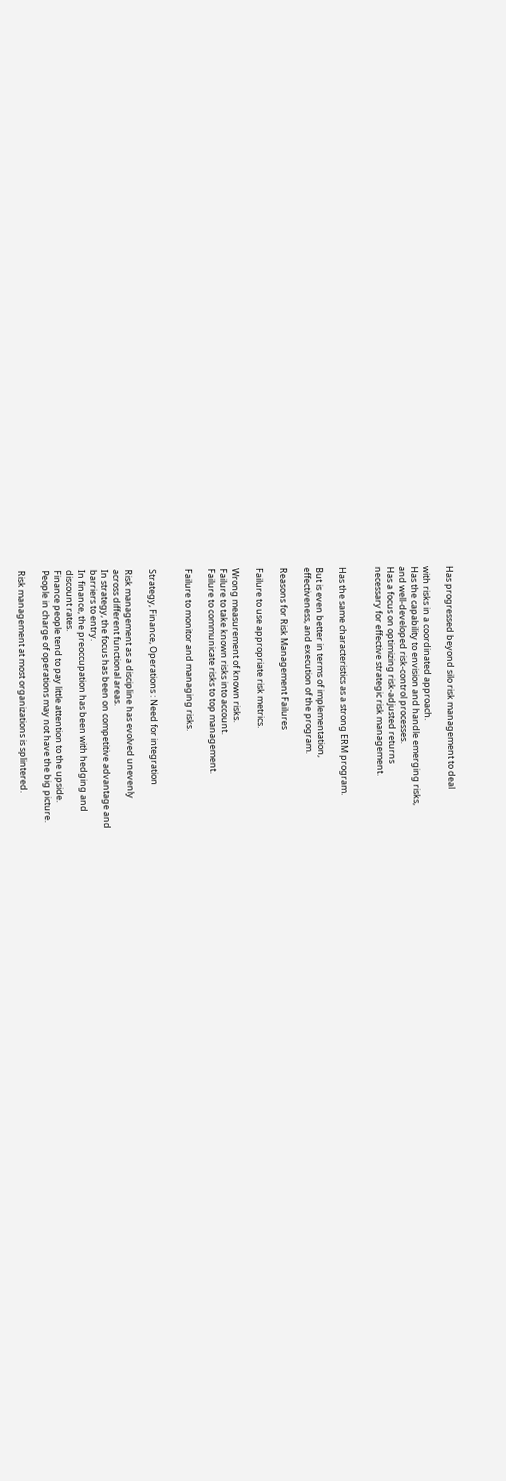Has progressed beyond silo risk management to deal

with risks in a coordinated approach.
Has the capability to envision and handle emerging risks,
and well-developed risk-control processes.
Has a focus on optimizing risk-adjusted returns
necessary for effective strategic risk management.


Has the same characteristics as a strong ERM program.

But is even better in terms of implementation,
effectiveness, and execution of the program.

Reasons for Risk Management Failures

Failure to use appropriate risk metrics.

Wrong measurement of known risks.
Failure to take known risks into account.
Failure to communicate risks to top management.

Failure to monitor and managing risks.


Strategy, Finance, Operations : Need for integration

Risk management as a discipline has evolved unevenly
across different functional areas.
In strategy, the focus has been on competitive advantage and
barriers to entry.
In finance, the preoccupation has been with hedging and
discount rates.
Finance people tend to pay little attention to the upside.
People in charge of operations may not have the big picture.

Risk management at most organizations is splintered.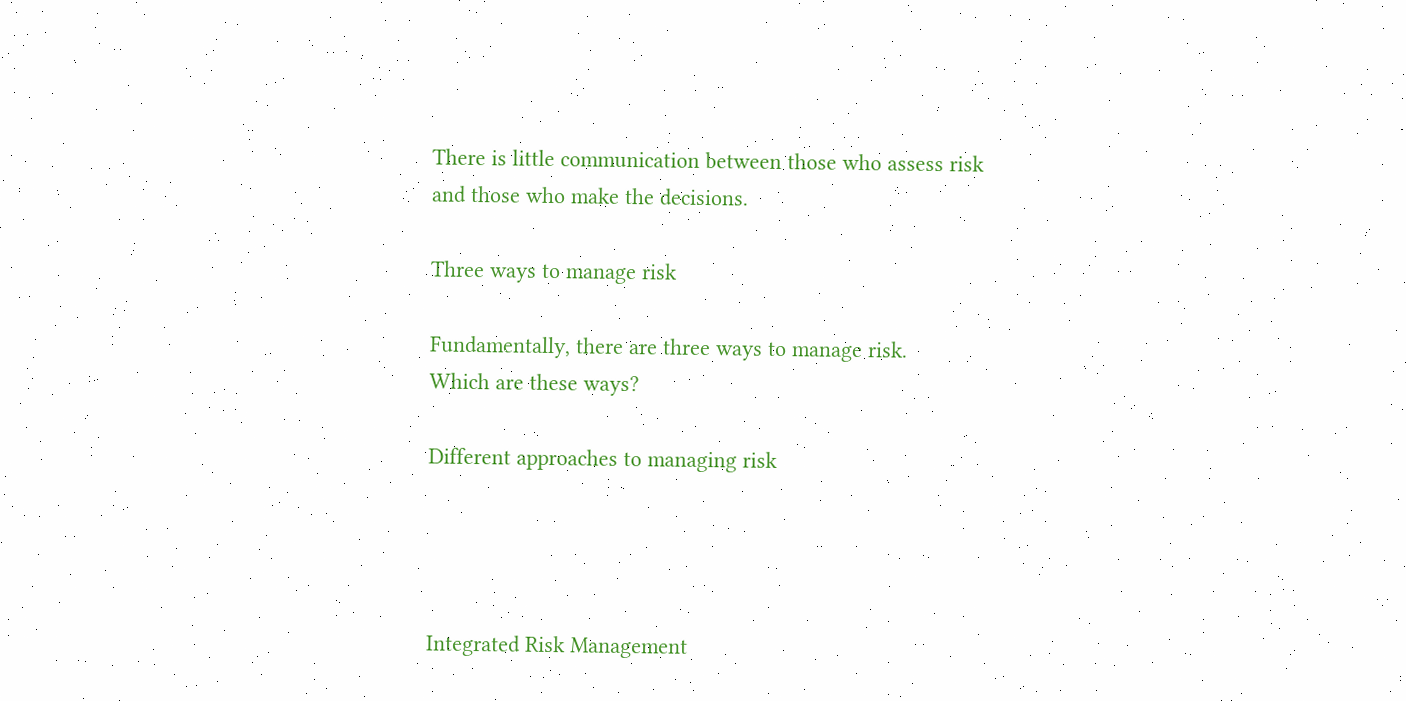There is little communication between those who assess risk
and those who make the decisions.

Three ways to manage risk

Fundamentally, there are three ways to manage risk.
Which are these ways?

Different approaches to managing risk




Integrated Risk Management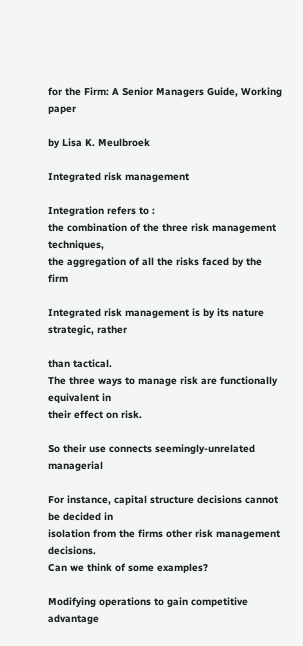for the Firm: A Senior Managers Guide, Working paper

by Lisa K. Meulbroek

Integrated risk management

Integration refers to :
the combination of the three risk management techniques,
the aggregation of all the risks faced by the firm

Integrated risk management is by its nature strategic, rather

than tactical.
The three ways to manage risk are functionally equivalent in
their effect on risk.

So their use connects seemingly-unrelated managerial

For instance, capital structure decisions cannot be decided in
isolation from the firms other risk management decisions.
Can we think of some examples?

Modifying operations to gain competitive advantage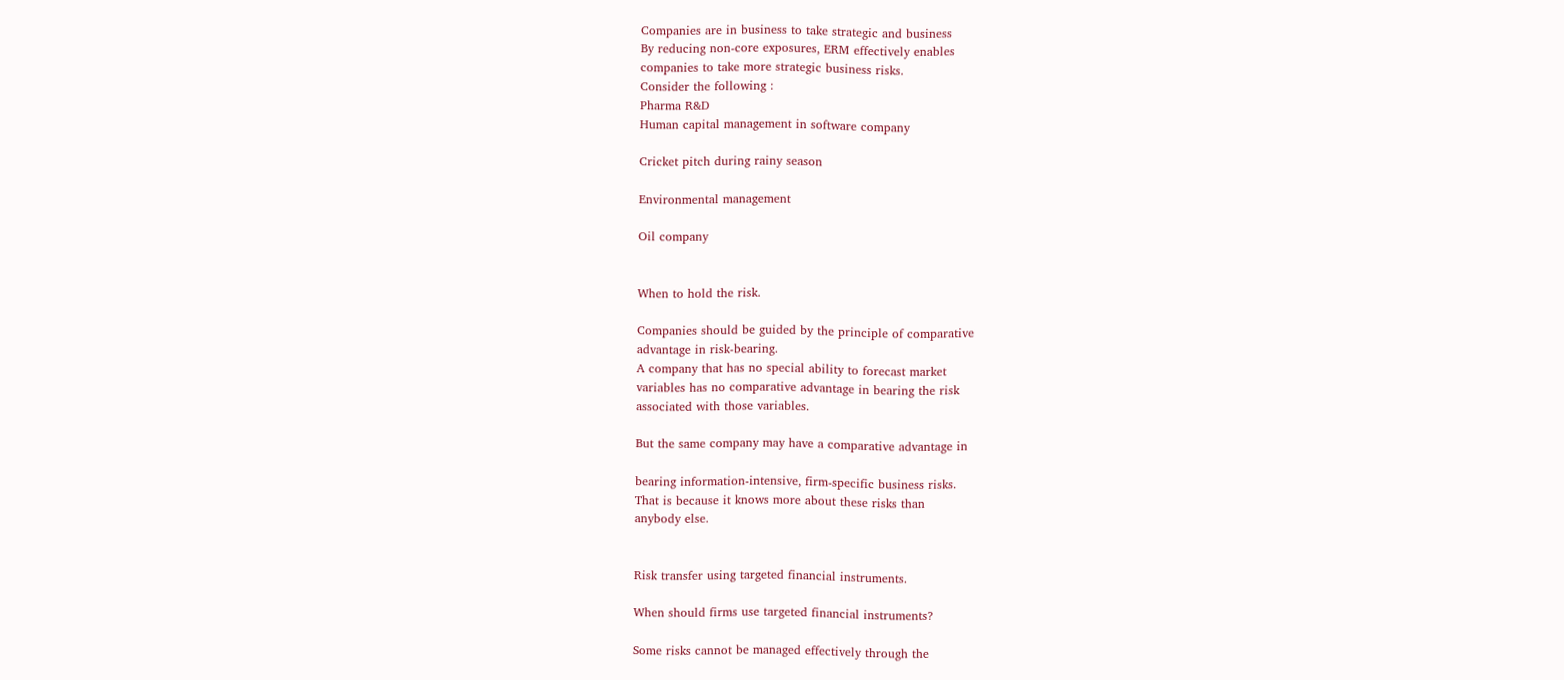Companies are in business to take strategic and business
By reducing non-core exposures, ERM effectively enables
companies to take more strategic business risks.
Consider the following :
Pharma R&D
Human capital management in software company

Cricket pitch during rainy season

Environmental management

Oil company


When to hold the risk.

Companies should be guided by the principle of comparative
advantage in risk-bearing.
A company that has no special ability to forecast market
variables has no comparative advantage in bearing the risk
associated with those variables.

But the same company may have a comparative advantage in

bearing information-intensive, firm-specific business risks.
That is because it knows more about these risks than
anybody else.


Risk transfer using targeted financial instruments.

When should firms use targeted financial instruments?

Some risks cannot be managed effectively through the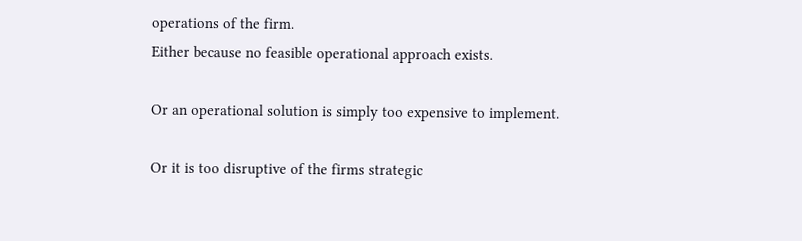operations of the firm.
Either because no feasible operational approach exists.

Or an operational solution is simply too expensive to implement.

Or it is too disruptive of the firms strategic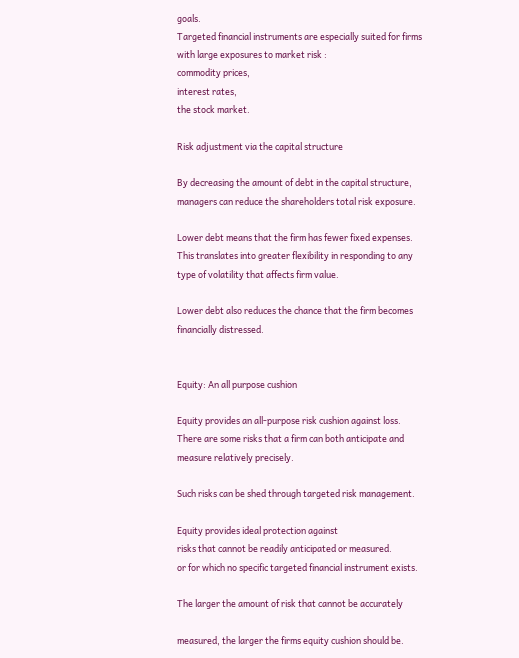goals.
Targeted financial instruments are especially suited for firms
with large exposures to market risk :
commodity prices,
interest rates,
the stock market.

Risk adjustment via the capital structure

By decreasing the amount of debt in the capital structure,
managers can reduce the shareholders total risk exposure.

Lower debt means that the firm has fewer fixed expenses.
This translates into greater flexibility in responding to any
type of volatility that affects firm value.

Lower debt also reduces the chance that the firm becomes
financially distressed.


Equity: An all purpose cushion

Equity provides an all-purpose risk cushion against loss.
There are some risks that a firm can both anticipate and
measure relatively precisely.

Such risks can be shed through targeted risk management.

Equity provides ideal protection against
risks that cannot be readily anticipated or measured.
or for which no specific targeted financial instrument exists.

The larger the amount of risk that cannot be accurately

measured, the larger the firms equity cushion should be.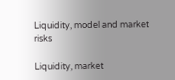Liquidity, model and market risks

Liquidity, market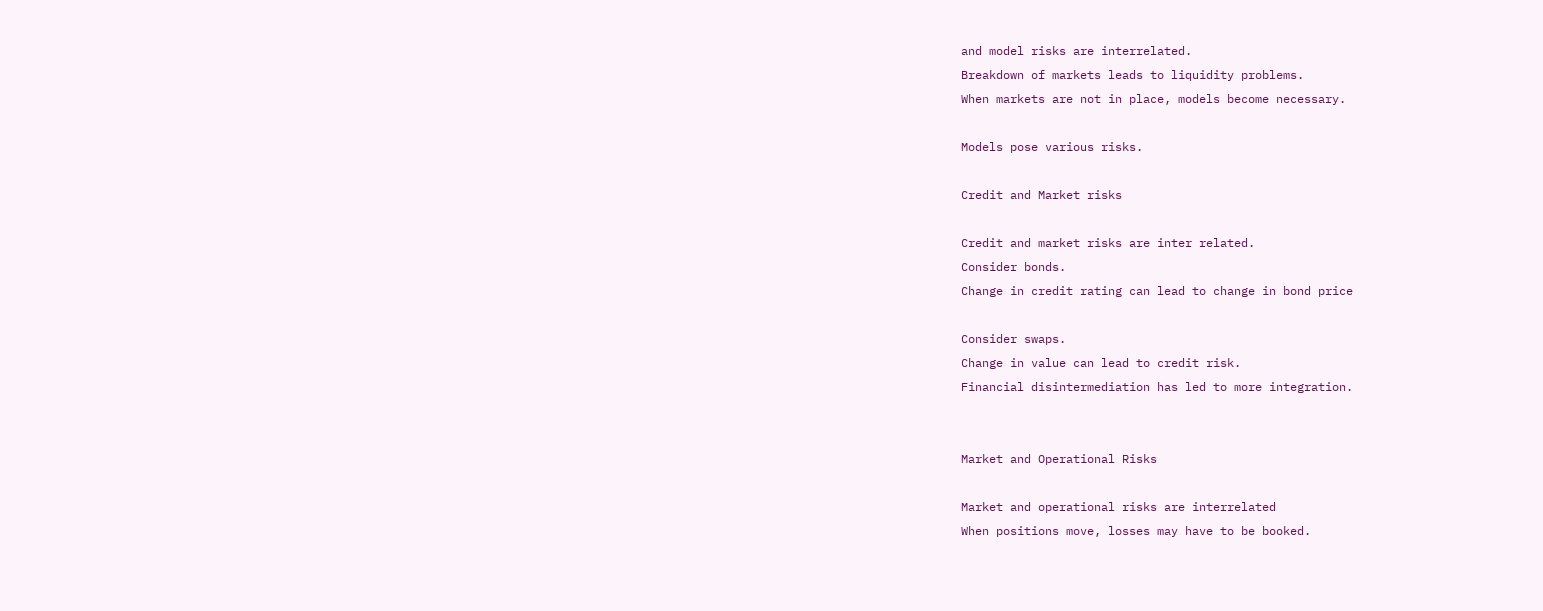and model risks are interrelated.
Breakdown of markets leads to liquidity problems.
When markets are not in place, models become necessary.

Models pose various risks.

Credit and Market risks

Credit and market risks are inter related.
Consider bonds.
Change in credit rating can lead to change in bond price

Consider swaps.
Change in value can lead to credit risk.
Financial disintermediation has led to more integration.


Market and Operational Risks

Market and operational risks are interrelated
When positions move, losses may have to be booked.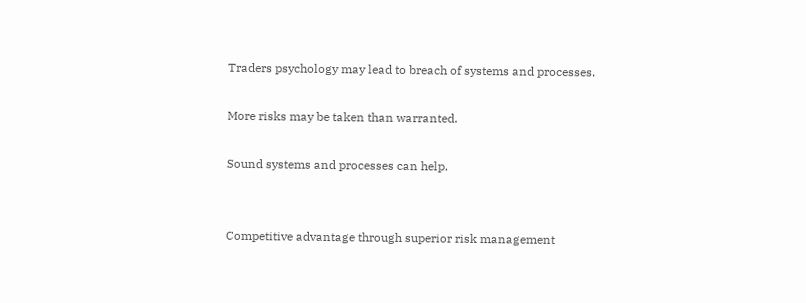Traders psychology may lead to breach of systems and processes.

More risks may be taken than warranted.

Sound systems and processes can help.


Competitive advantage through superior risk management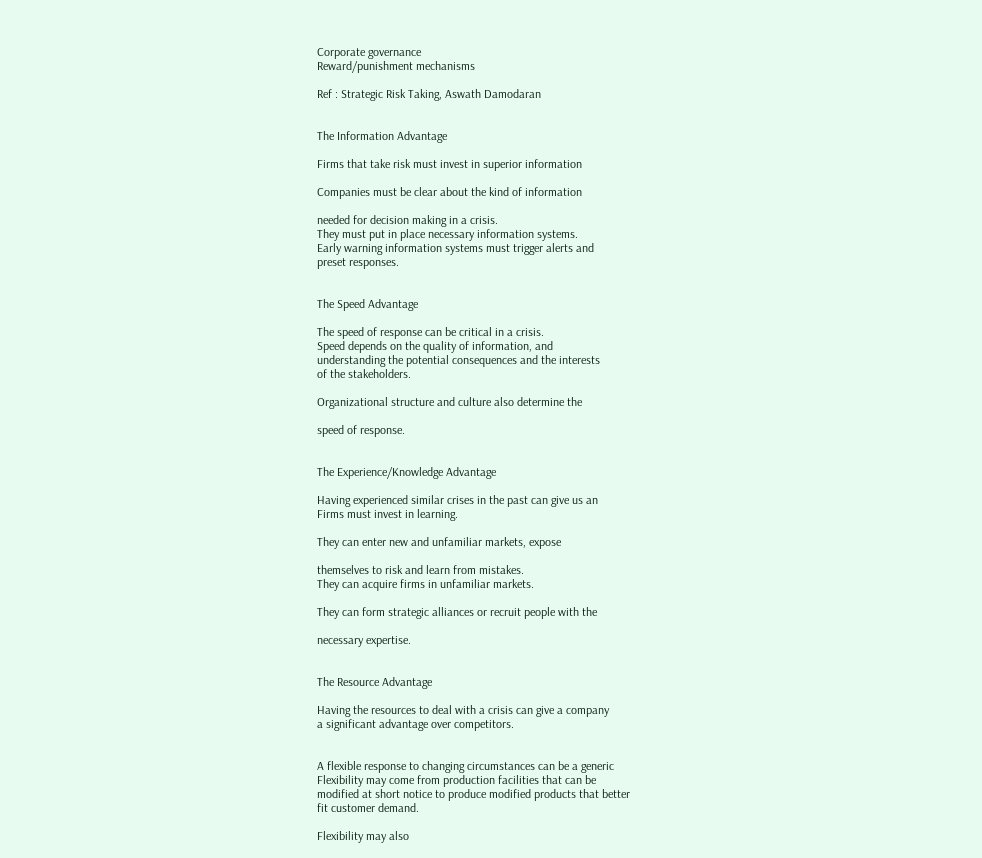Corporate governance
Reward/punishment mechanisms

Ref : Strategic Risk Taking, Aswath Damodaran


The Information Advantage

Firms that take risk must invest in superior information

Companies must be clear about the kind of information

needed for decision making in a crisis.
They must put in place necessary information systems.
Early warning information systems must trigger alerts and
preset responses.


The Speed Advantage

The speed of response can be critical in a crisis.
Speed depends on the quality of information, and
understanding the potential consequences and the interests
of the stakeholders.

Organizational structure and culture also determine the

speed of response.


The Experience/Knowledge Advantage

Having experienced similar crises in the past can give us an
Firms must invest in learning.

They can enter new and unfamiliar markets, expose

themselves to risk and learn from mistakes.
They can acquire firms in unfamiliar markets.

They can form strategic alliances or recruit people with the

necessary expertise.


The Resource Advantage

Having the resources to deal with a crisis can give a company
a significant advantage over competitors.


A flexible response to changing circumstances can be a generic
Flexibility may come from production facilities that can be
modified at short notice to produce modified products that better
fit customer demand.

Flexibility may also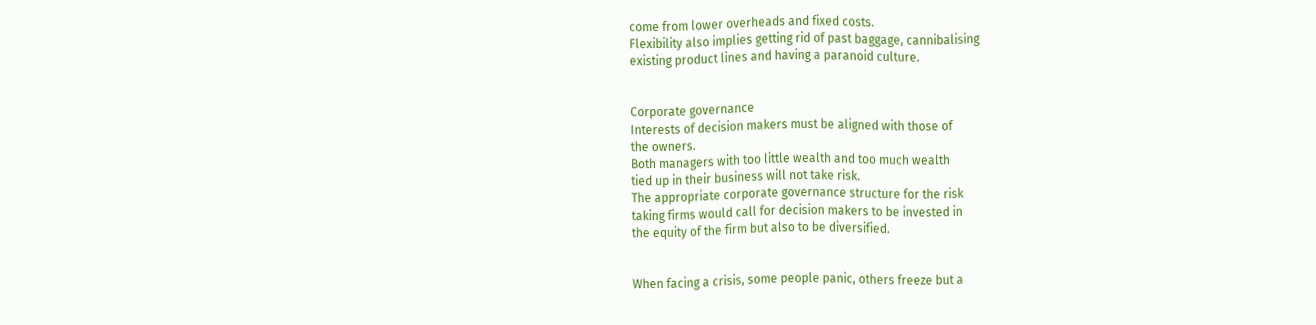come from lower overheads and fixed costs.
Flexibility also implies getting rid of past baggage, cannibalising
existing product lines and having a paranoid culture.


Corporate governance
Interests of decision makers must be aligned with those of
the owners.
Both managers with too little wealth and too much wealth
tied up in their business will not take risk.
The appropriate corporate governance structure for the risk
taking firms would call for decision makers to be invested in
the equity of the firm but also to be diversified.


When facing a crisis, some people panic, others freeze but a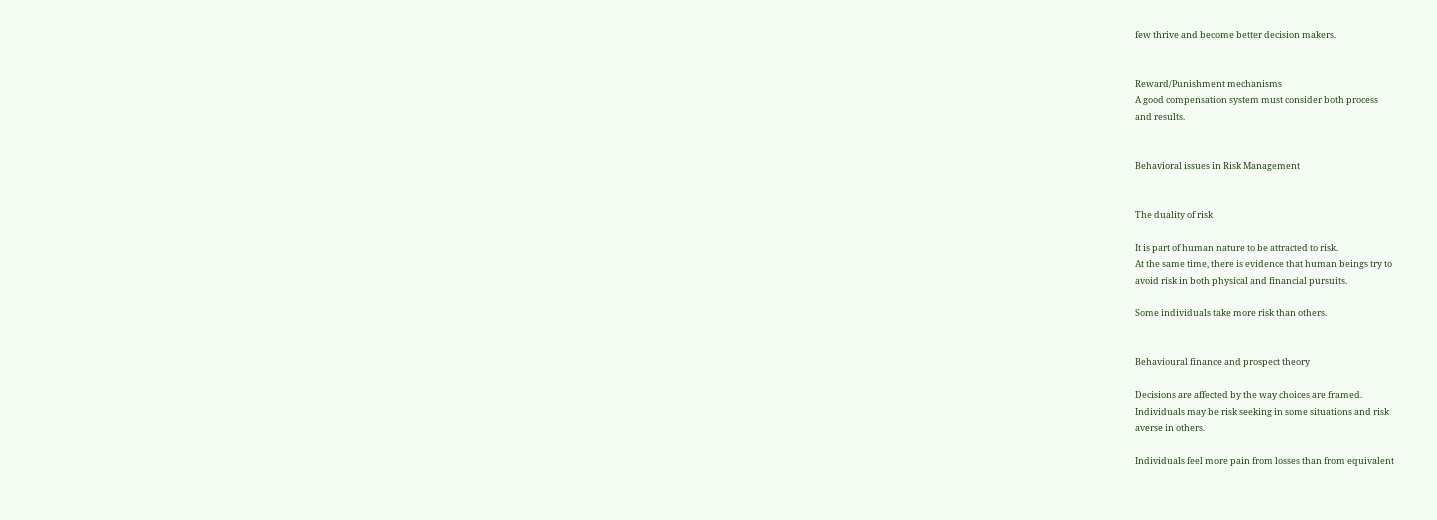few thrive and become better decision makers.


Reward/Punishment mechanisms
A good compensation system must consider both process
and results.


Behavioral issues in Risk Management


The duality of risk

It is part of human nature to be attracted to risk.
At the same time, there is evidence that human beings try to
avoid risk in both physical and financial pursuits.

Some individuals take more risk than others.


Behavioural finance and prospect theory

Decisions are affected by the way choices are framed.
Individuals may be risk seeking in some situations and risk
averse in others.

Individuals feel more pain from losses than from equivalent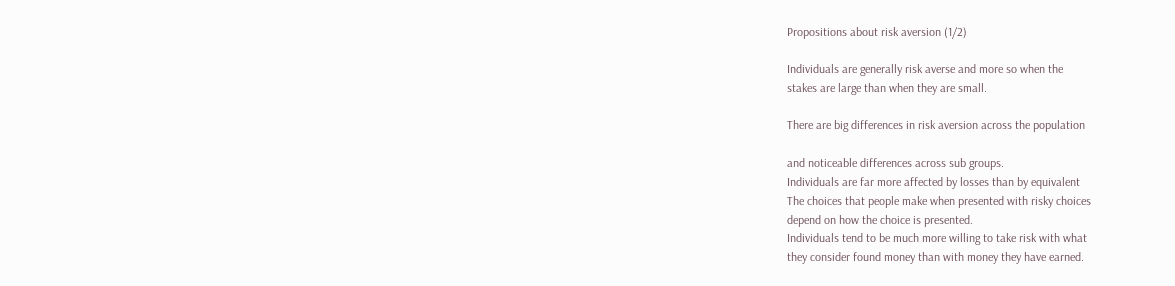Propositions about risk aversion (1/2)

Individuals are generally risk averse and more so when the
stakes are large than when they are small.

There are big differences in risk aversion across the population

and noticeable differences across sub groups.
Individuals are far more affected by losses than by equivalent
The choices that people make when presented with risky choices
depend on how the choice is presented.
Individuals tend to be much more willing to take risk with what
they consider found money than with money they have earned.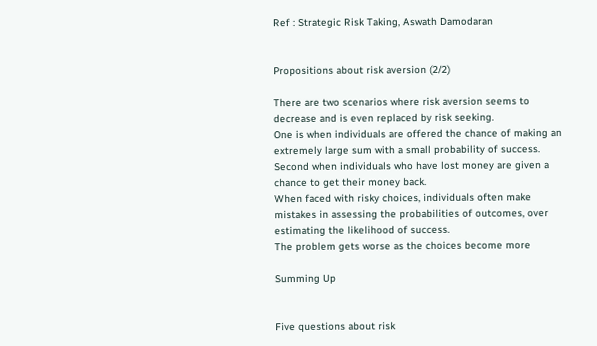Ref : Strategic Risk Taking, Aswath Damodaran


Propositions about risk aversion (2/2)

There are two scenarios where risk aversion seems to
decrease and is even replaced by risk seeking.
One is when individuals are offered the chance of making an
extremely large sum with a small probability of success.
Second when individuals who have lost money are given a
chance to get their money back.
When faced with risky choices, individuals often make
mistakes in assessing the probabilities of outcomes, over
estimating the likelihood of success.
The problem gets worse as the choices become more

Summing Up


Five questions about risk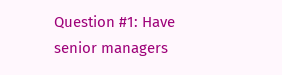Question #1: Have senior managers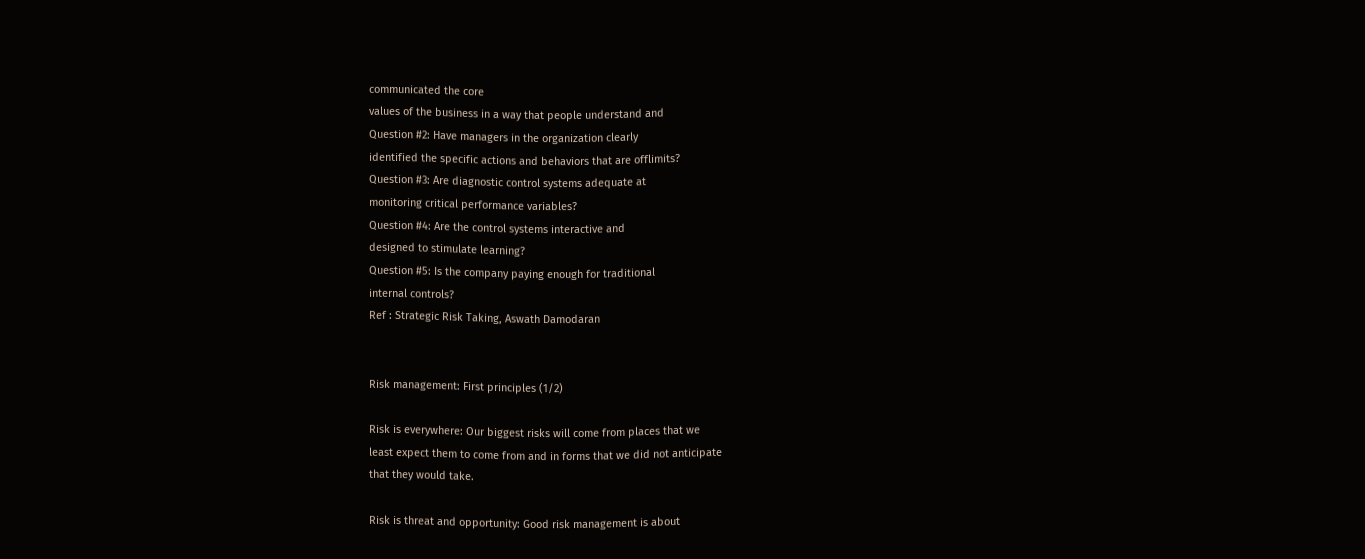communicated the core
values of the business in a way that people understand and
Question #2: Have managers in the organization clearly
identified the specific actions and behaviors that are offlimits?
Question #3: Are diagnostic control systems adequate at
monitoring critical performance variables?
Question #4: Are the control systems interactive and
designed to stimulate learning?
Question #5: Is the company paying enough for traditional
internal controls?
Ref : Strategic Risk Taking, Aswath Damodaran


Risk management: First principles (1/2)

Risk is everywhere: Our biggest risks will come from places that we
least expect them to come from and in forms that we did not anticipate
that they would take.

Risk is threat and opportunity: Good risk management is about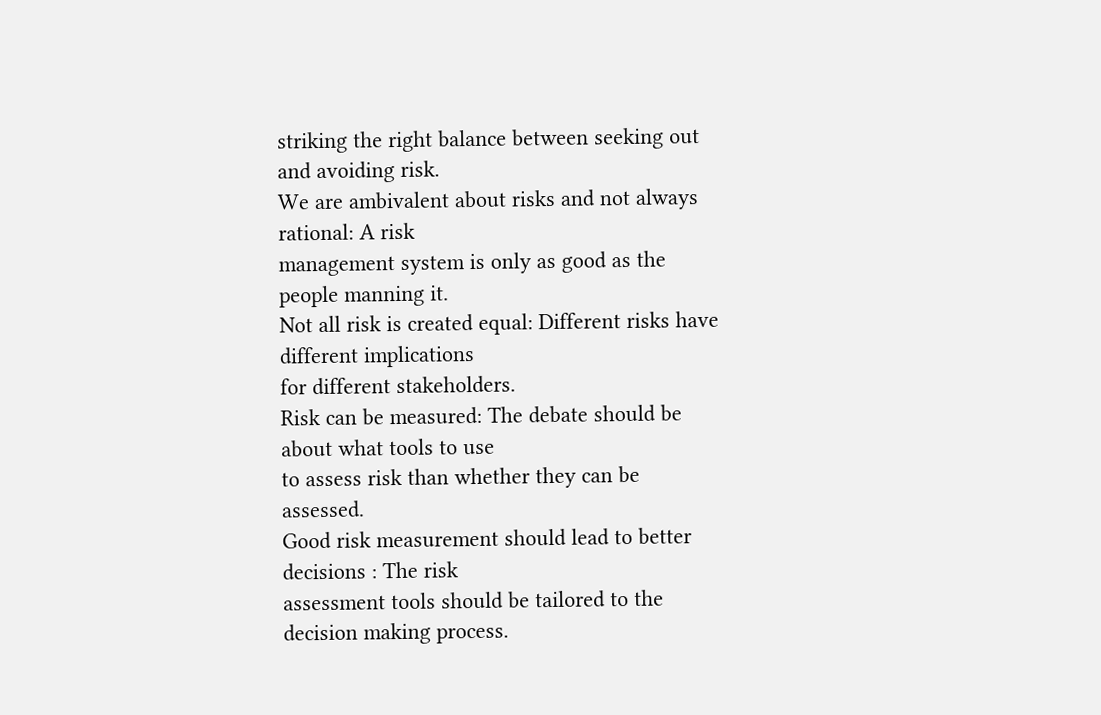striking the right balance between seeking out and avoiding risk.
We are ambivalent about risks and not always rational: A risk
management system is only as good as the people manning it.
Not all risk is created equal: Different risks have different implications
for different stakeholders.
Risk can be measured: The debate should be about what tools to use
to assess risk than whether they can be assessed.
Good risk measurement should lead to better decisions : The risk
assessment tools should be tailored to the decision making process.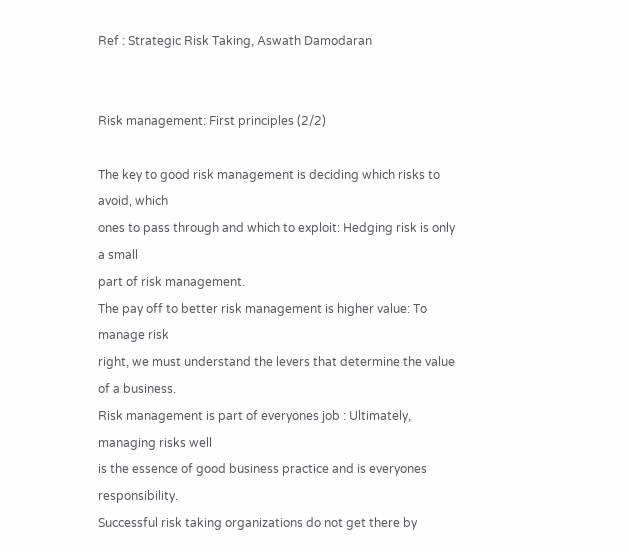Ref : Strategic Risk Taking, Aswath Damodaran


Risk management: First principles (2/2)

The key to good risk management is deciding which risks to avoid, which
ones to pass through and which to exploit: Hedging risk is only a small
part of risk management.
The pay off to better risk management is higher value: To manage risk
right, we must understand the levers that determine the value of a business.
Risk management is part of everyones job : Ultimately, managing risks well
is the essence of good business practice and is everyones responsibility.
Successful risk taking organizations do not get there by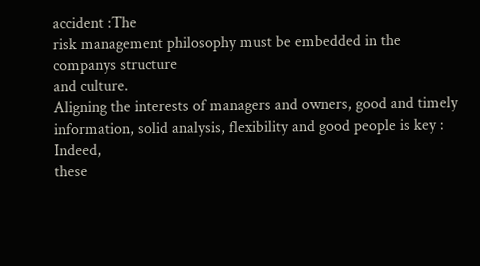accident :The
risk management philosophy must be embedded in the companys structure
and culture.
Aligning the interests of managers and owners, good and timely
information, solid analysis, flexibility and good people is key : Indeed,
these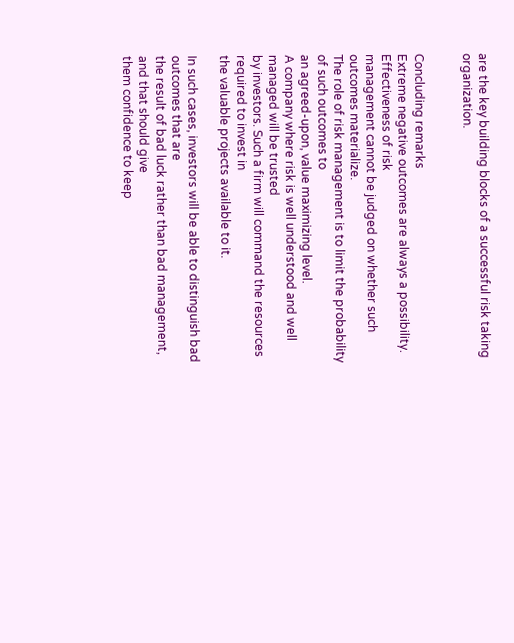are the key building blocks of a successful risk taking organization.


Concluding remarks
Extreme negative outcomes are always a possibility. Effectiveness of risk
management cannot be judged on whether such outcomes materialize.
The role of risk management is to limit the probability of such outcomes to
an agreed-upon, value maximizing level.
A company where risk is well understood and well managed will be trusted
by investors. Such a firm will command the resources required to invest in
the valuable projects available to it.

In such cases, investors will be able to distinguish bad outcomes that are
the result of bad luck rather than bad management, and that should give
them confidence to keep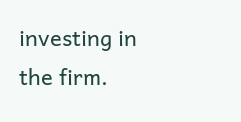investing in the firm.